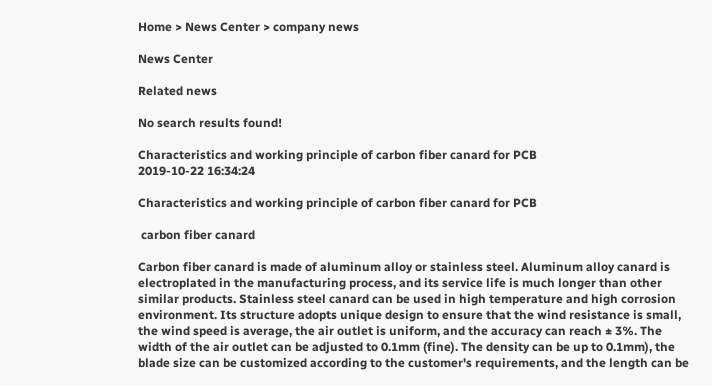Home > News Center > company news

News Center

Related news

No search results found!

Characteristics and working principle of carbon fiber canard for PCB
2019-10-22 16:34:24

Characteristics and working principle of carbon fiber canard for PCB

 carbon fiber canard

Carbon fiber canard is made of aluminum alloy or stainless steel. Aluminum alloy canard is electroplated in the manufacturing process, and its service life is much longer than other similar products. Stainless steel canard can be used in high temperature and high corrosion environment. Its structure adopts unique design to ensure that the wind resistance is small, the wind speed is average, the air outlet is uniform, and the accuracy can reach ± 3%. The width of the air outlet can be adjusted to 0.1mm (fine). The density can be up to 0.1mm), the blade size can be customized according to the customer's requirements, and the length can be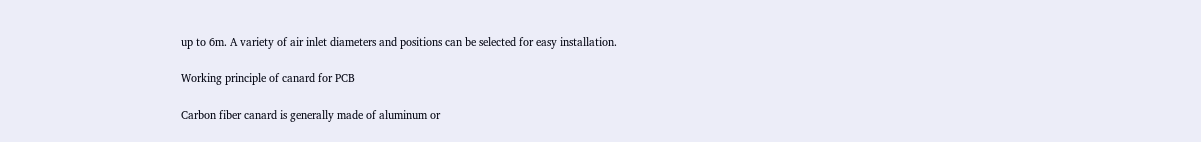up to 6m. A variety of air inlet diameters and positions can be selected for easy installation.

Working principle of canard for PCB

Carbon fiber canard is generally made of aluminum or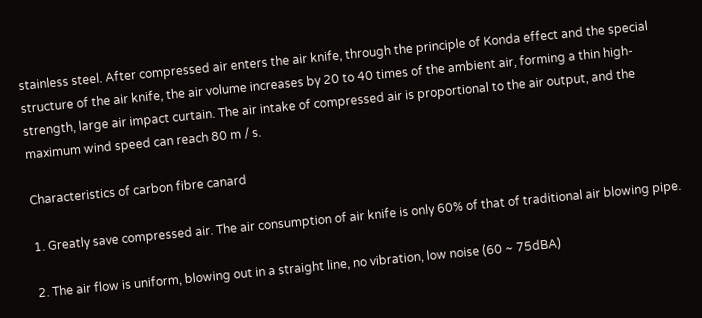stainless steel. After compressed air enters the air knife, through the principle of Konda effect and the special structure of the air knife, the air volume increases by 20 to 40 times of the ambient air, forming a thin high-strength, large air impact curtain. The air intake of compressed air is proportional to the air output, and the maximum wind speed can reach 80 m / s.

Characteristics of carbon fibre canard

1. Greatly save compressed air. The air consumption of air knife is only 60% of that of traditional air blowing pipe.

2. The air flow is uniform, blowing out in a straight line, no vibration, low noise (60 ~ 75dBA)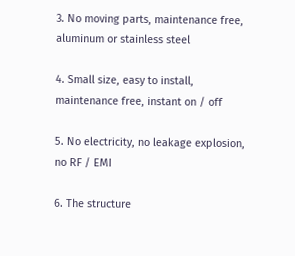3. No moving parts, maintenance free, aluminum or stainless steel

4. Small size, easy to install, maintenance free, instant on / off

5. No electricity, no leakage explosion, no RF / EMI

6. The structure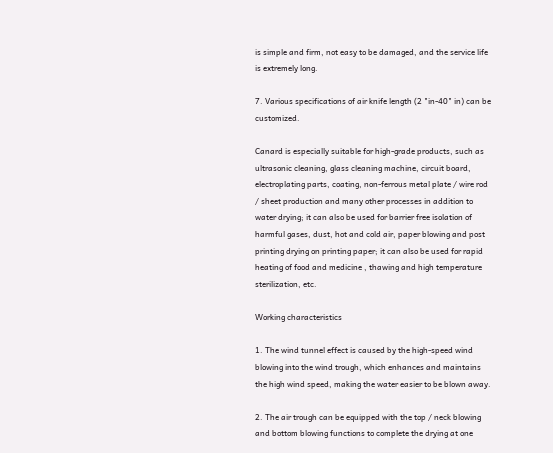is simple and firm, not easy to be damaged, and the service life is extremely long.

7. Various specifications of air knife length (2 "in-40" in) can be customized.

Canard is especially suitable for high-grade products, such as ultrasonic cleaning, glass cleaning machine, circuit board, electroplating parts, coating, non-ferrous metal plate / wire rod / sheet production and many other processes in addition to water drying; it can also be used for barrier free isolation of harmful gases, dust, hot and cold air, paper blowing and post printing drying on printing paper; it can also be used for rapid heating of food and medicine , thawing and high temperature sterilization, etc.

Working characteristics

1. The wind tunnel effect is caused by the high-speed wind blowing into the wind trough, which enhances and maintains the high wind speed, making the water easier to be blown away.

2. The air trough can be equipped with the top / neck blowing and bottom blowing functions to complete the drying at one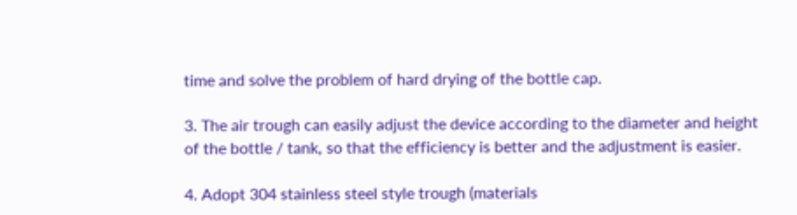time and solve the problem of hard drying of the bottle cap.

3. The air trough can easily adjust the device according to the diameter and height of the bottle / tank, so that the efficiency is better and the adjustment is easier.

4. Adopt 304 stainless steel style trough (materials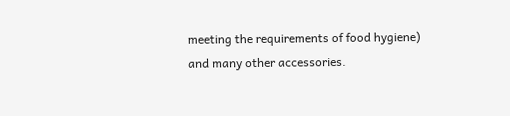meeting the requirements of food hygiene) and many other accessories.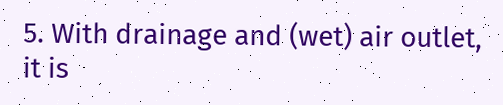5. With drainage and (wet) air outlet, it is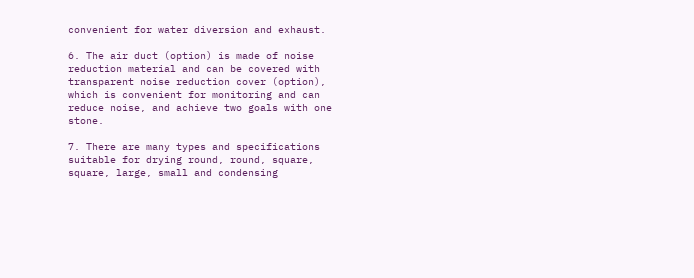convenient for water diversion and exhaust.

6. The air duct (option) is made of noise reduction material and can be covered with transparent noise reduction cover (option), which is convenient for monitoring and can reduce noise, and achieve two goals with one stone.

7. There are many types and specifications suitable for drying round, round, square, square, large, small and condensing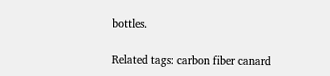bottles.

Related tags: carbon fiber canard